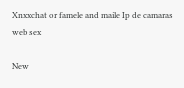Xnxxchat or famele and maile Ip de camaras web sex

New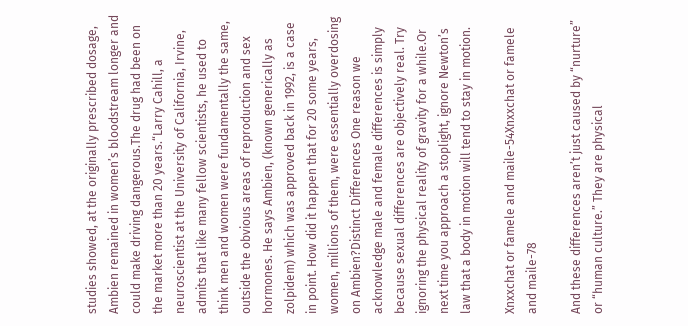studies showed, at the originally prescribed dosage, Ambien remained in women’s bloodstream longer and could make driving dangerous.The drug had been on the market more than 20 years.“Larry Cahill, a neuroscientist at the University of California, Irvine, admits that like many fellow scientists, he used to think men and women were fundamentally the same, outside the obvious areas of reproduction and sex hormones. He says Ambien, (known generically as zolpidem) which was approved back in 1992, is a case in point. How did it happen that for 20 some years, women, millions of them, were essentially overdosing on Ambien?Distinct Differences One reason we acknowledge male and female differences is simply because sexual differences are objectively real. Try ignoring the physical reality of gravity for a while.Or next time you approach a stoplight, ignore Newton’s law that a body in motion will tend to stay in motion.

Xnxxchat or famele and maile-54Xnxxchat or famele and maile-78

And these differences aren’t just caused by “nurture” or “human culture.” They are physical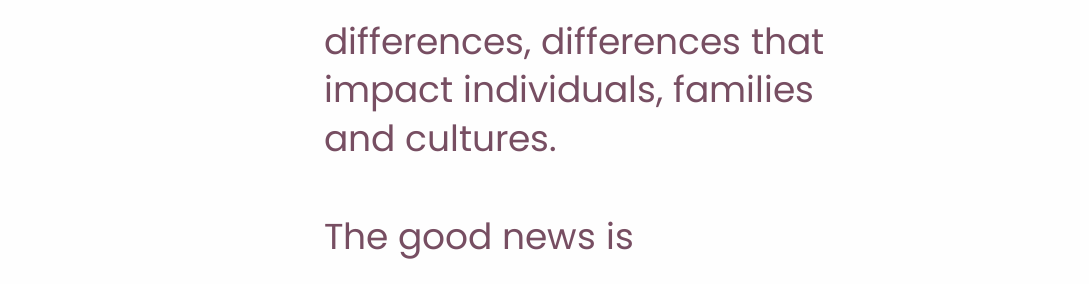differences, differences that impact individuals, families and cultures.

The good news is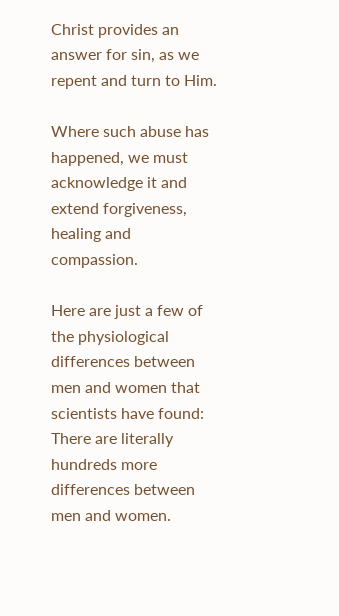Christ provides an answer for sin, as we repent and turn to Him.

Where such abuse has happened, we must acknowledge it and extend forgiveness, healing and compassion.

Here are just a few of the physiological differences between men and women that scientists have found: There are literally hundreds more differences between men and women.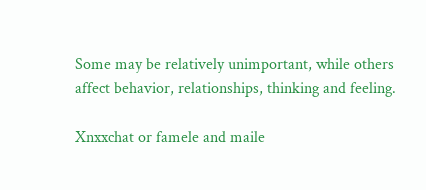Some may be relatively unimportant, while others affect behavior, relationships, thinking and feeling.

Xnxxchat or famele and maile